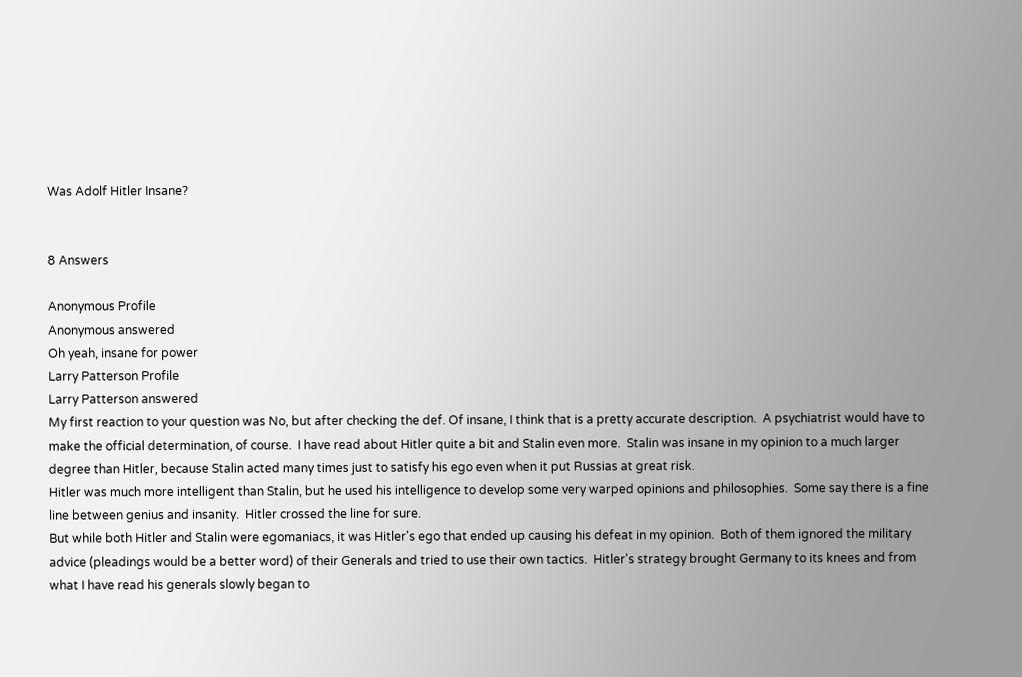Was Adolf Hitler Insane?


8 Answers

Anonymous Profile
Anonymous answered
Oh yeah, insane for power
Larry Patterson Profile
Larry Patterson answered
My first reaction to your question was No, but after checking the def. Of insane, I think that is a pretty accurate description.  A psychiatrist would have to make the official determination, of course.  I have read about Hitler quite a bit and Stalin even more.  Stalin was insane in my opinion to a much larger degree than Hitler, because Stalin acted many times just to satisfy his ego even when it put Russias at great risk.
Hitler was much more intelligent than Stalin, but he used his intelligence to develop some very warped opinions and philosophies.  Some say there is a fine line between genius and insanity.  Hitler crossed the line for sure.
But while both Hitler and Stalin were egomaniacs, it was Hitler's ego that ended up causing his defeat in my opinion.  Both of them ignored the military advice (pleadings would be a better word) of their Generals and tried to use their own tactics.  Hitler's strategy brought Germany to its knees and from what I have read his generals slowly began to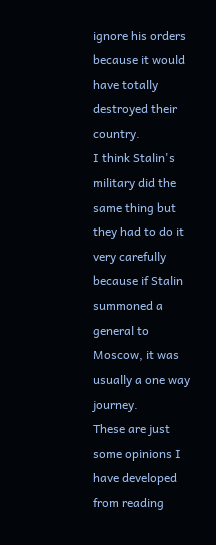ignore his orders because it would have totally destroyed their country.
I think Stalin's military did the same thing but they had to do it very carefully because if Stalin summoned a general to Moscow, it was usually a one way journey.
These are just some opinions I have developed from reading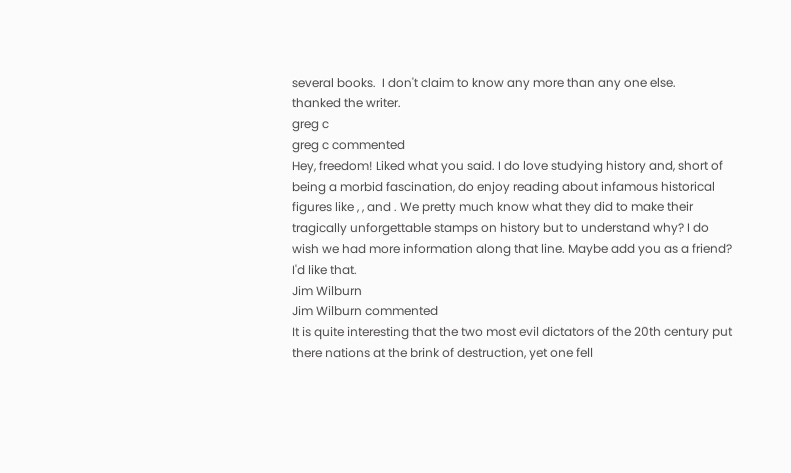several books.  I don't claim to know any more than any one else.
thanked the writer.
greg c
greg c commented
Hey, freedom! Liked what you said. I do love studying history and, short of being a morbid fascination, do enjoy reading about infamous historical figures like , , and . We pretty much know what they did to make their tragically unforgettable stamps on history but to understand why? I do wish we had more information along that line. Maybe add you as a friend? I'd like that.
Jim Wilburn
Jim Wilburn commented
It is quite interesting that the two most evil dictators of the 20th century put there nations at the brink of destruction, yet one fell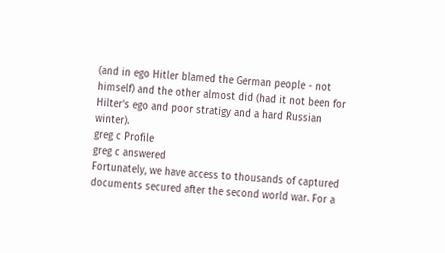(and in ego Hitler blamed the German people - not himself) and the other almost did (had it not been for Hilter's ego and poor stratigy and a hard Russian winter).
greg c Profile
greg c answered
Fortunately, we have access to thousands of captured documents secured after the second world war. For a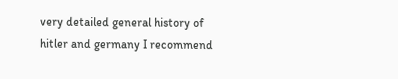very detailed general history of hitler and germany I recommend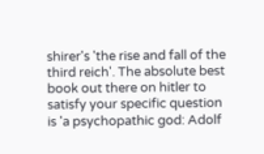shirer's 'the rise and fall of the third reich'. The absolute best book out there on hitler to satisfy your specific question is 'a psychopathic god: Adolf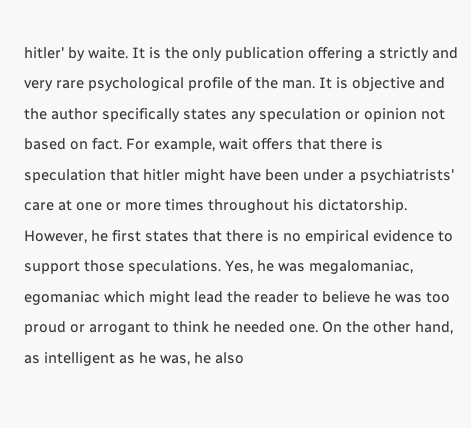hitler' by waite. It is the only publication offering a strictly and very rare psychological profile of the man. It is objective and the author specifically states any speculation or opinion not based on fact. For example, wait offers that there is speculation that hitler might have been under a psychiatrists' care at one or more times throughout his dictatorship. However, he first states that there is no empirical evidence to support those speculations. Yes, he was megalomaniac, egomaniac which might lead the reader to believe he was too proud or arrogant to think he needed one. On the other hand, as intelligent as he was, he also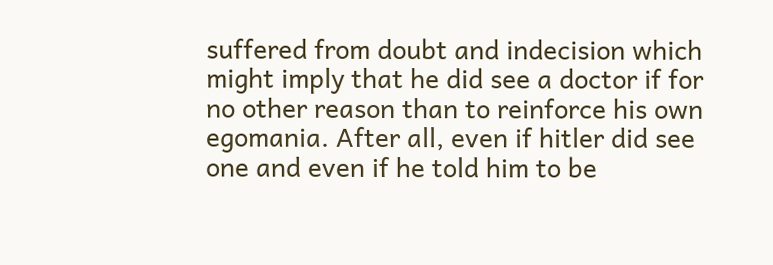suffered from doubt and indecision which might imply that he did see a doctor if for no other reason than to reinforce his own egomania. After all, even if hitler did see one and even if he told him to be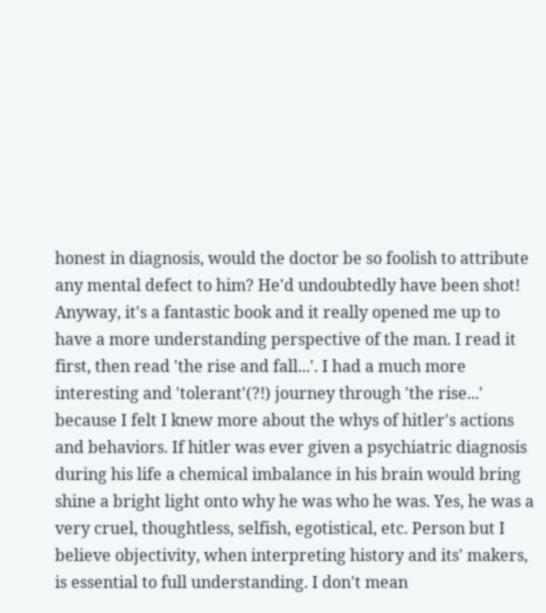honest in diagnosis, would the doctor be so foolish to attribute any mental defect to him? He'd undoubtedly have been shot! Anyway, it's a fantastic book and it really opened me up to have a more understanding perspective of the man. I read it first, then read 'the rise and fall...'. I had a much more interesting and 'tolerant'(?!) journey through 'the rise...' because I felt I knew more about the whys of hitler's actions and behaviors. If hitler was ever given a psychiatric diagnosis during his life a chemical imbalance in his brain would bring shine a bright light onto why he was who he was. Yes, he was a very cruel, thoughtless, selfish, egotistical, etc. Person but I believe objectivity, when interpreting history and its' makers, is essential to full understanding. I don't mean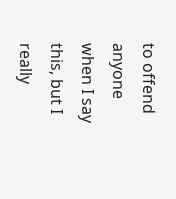to offend anyone when I say this, but I really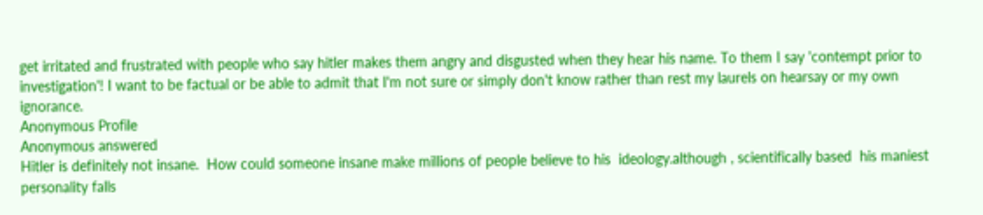get irritated and frustrated with people who say hitler makes them angry and disgusted when they hear his name. To them I say 'contempt prior to investigation'! I want to be factual or be able to admit that I'm not sure or simply don't know rather than rest my laurels on hearsay or my own ignorance.
Anonymous Profile
Anonymous answered
Hitler is definitely not insane.  How could someone insane make millions of people believe to his  ideology.although , scientifically based  his maniest personality falls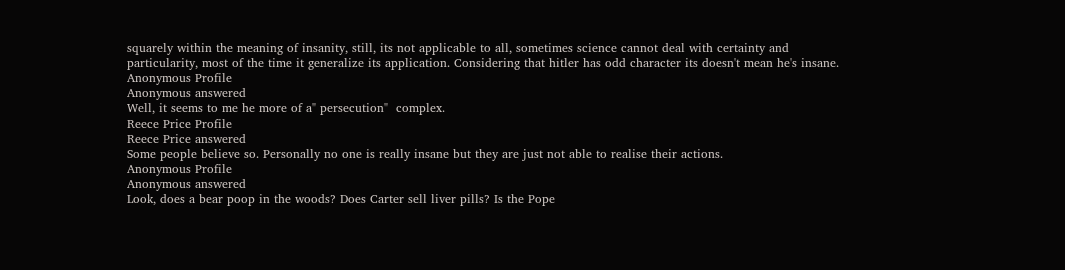squarely within the meaning of insanity, still, its not applicable to all, sometimes science cannot deal with certainty and particularity, most of the time it generalize its application. Considering that hitler has odd character its doesn't mean he's insane.
Anonymous Profile
Anonymous answered
Well, it seems to me he more of a" persecution"  complex.
Reece Price Profile
Reece Price answered
Some people believe so. Personally no one is really insane but they are just not able to realise their actions.
Anonymous Profile
Anonymous answered
Look, does a bear poop in the woods? Does Carter sell liver pills? Is the Pope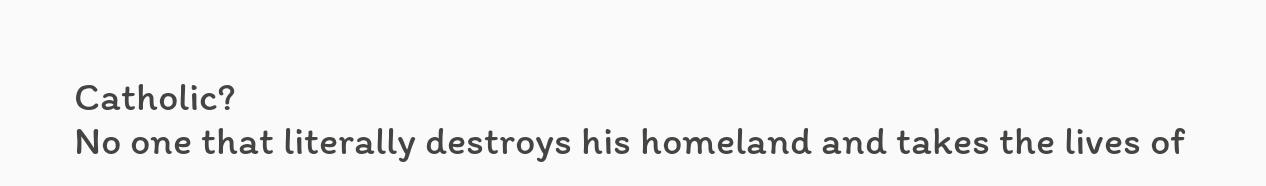Catholic?
No one that literally destroys his homeland and takes the lives of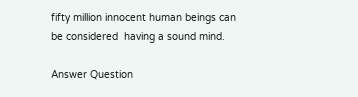fifty million innocent human beings can be considered  having a sound mind.

Answer Question